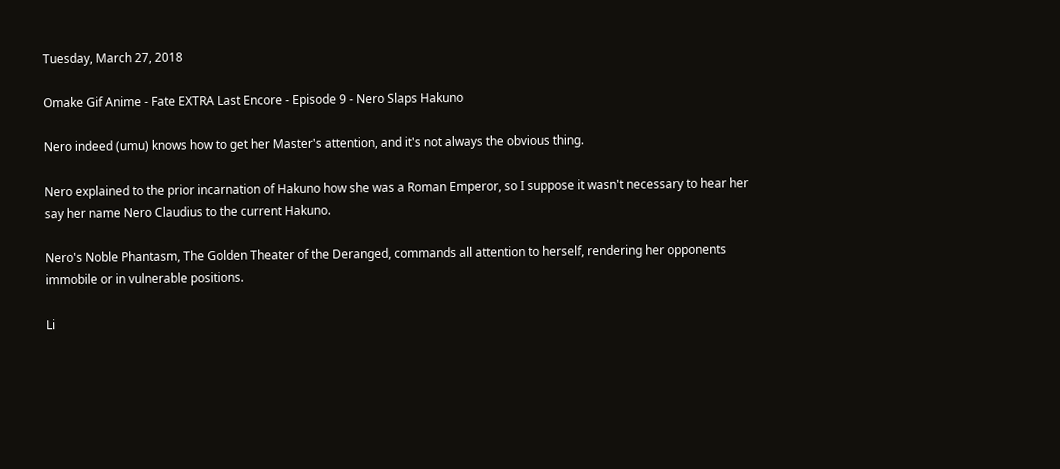Tuesday, March 27, 2018

Omake Gif Anime - Fate EXTRA Last Encore - Episode 9 - Nero Slaps Hakuno

Nero indeed (umu) knows how to get her Master's attention, and it's not always the obvious thing.

Nero explained to the prior incarnation of Hakuno how she was a Roman Emperor, so I suppose it wasn't necessary to hear her say her name Nero Claudius to the current Hakuno.

Nero's Noble Phantasm, The Golden Theater of the Deranged, commands all attention to herself, rendering her opponents immobile or in vulnerable positions.

Li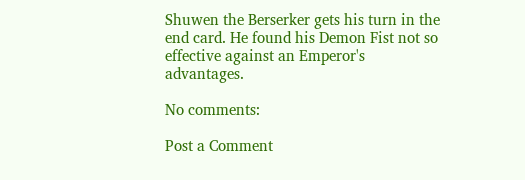Shuwen the Berserker gets his turn in the end card. He found his Demon Fist not so effective against an Emperor's advantages.

No comments:

Post a Comment